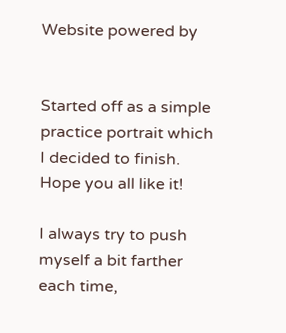Website powered by


Started off as a simple practice portrait which I decided to finish. Hope you all like it!

I always try to push myself a bit farther each time,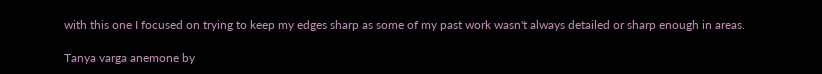with this one I focused on trying to keep my edges sharp as some of my past work wasn't always detailed or sharp enough in areas.

Tanya varga anemone by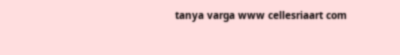tanya varga www cellesriaart com